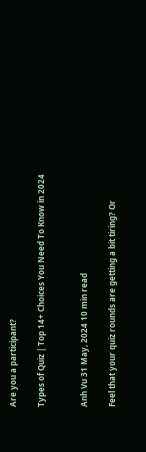Are you a participant?

Types of Quiz | Top 14+ Choices You Need To Know in 2024


Anh Vu 31 May, 2024 10 min read

Feel that your quiz rounds are getting a bit tiring? Or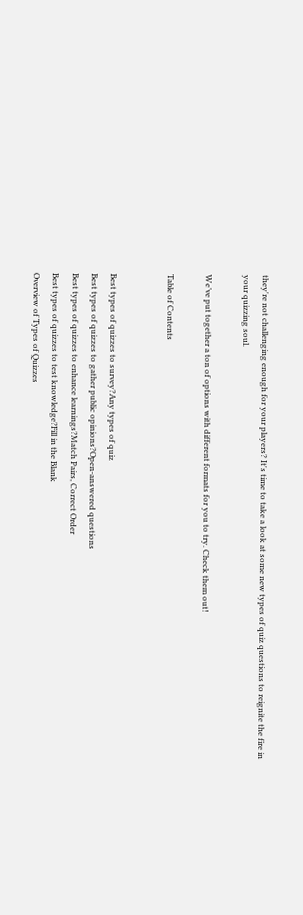they're not challenging enough for your players? It's time to take a look at some new types of quiz questions to reignite the fire in your quizzing soul.

We’ve put together a ton of options with different formats for you to try. Check them out!

Table of Contents


Best types of quizzes to survey?Any types of quiz
Best types of quizzes to gather public opinions?Open-answered questions
Best types of quizzes to enhance learnings?Match Pairs, Correct Order
Best types of quizzes to test knowledge?Fill in the Blank
Overview of Types of Quizzes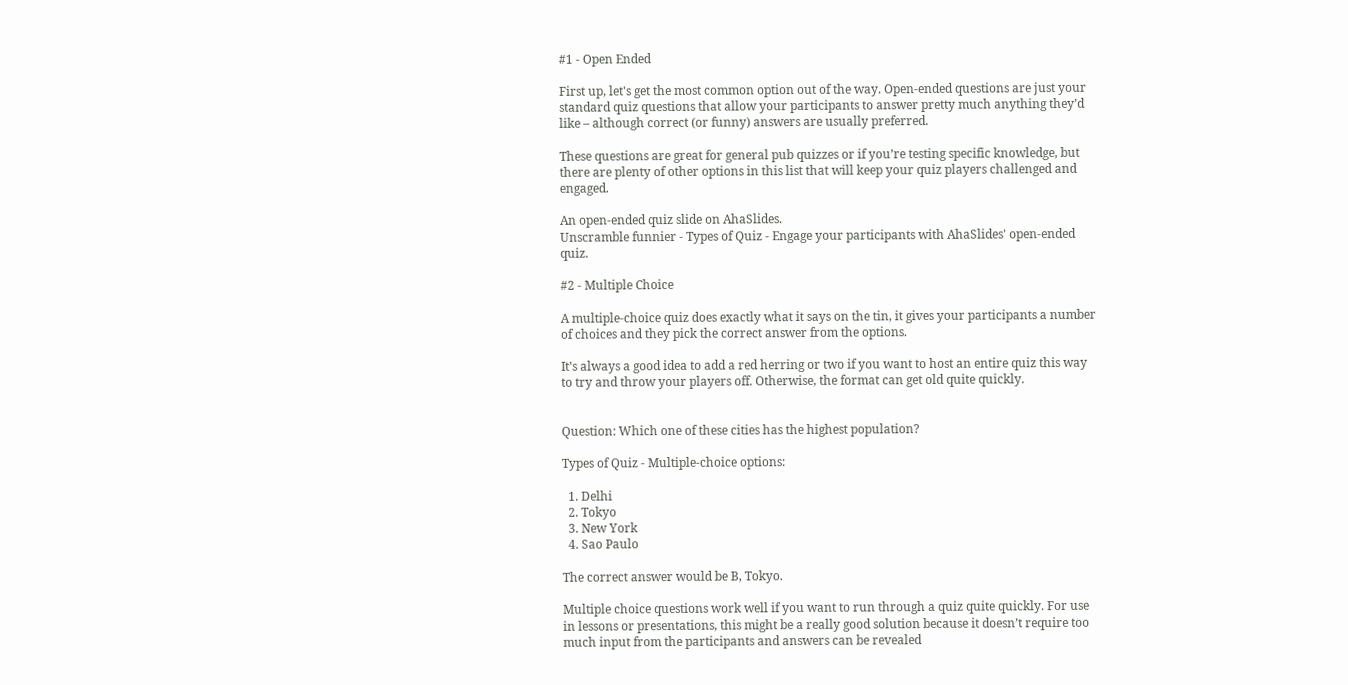#1 - Open Ended

First up, let's get the most common option out of the way. Open-ended questions are just your standard quiz questions that allow your participants to answer pretty much anything they’d like – although correct (or funny) answers are usually preferred.

These questions are great for general pub quizzes or if you’re testing specific knowledge, but there are plenty of other options in this list that will keep your quiz players challenged and engaged.

An open-ended quiz slide on AhaSlides.
Unscramble funnier - Types of Quiz - Engage your participants with AhaSlides' open-ended quiz.

#2 - Multiple Choice

A multiple-choice quiz does exactly what it says on the tin, it gives your participants a number of choices and they pick the correct answer from the options.

It’s always a good idea to add a red herring or two if you want to host an entire quiz this way to try and throw your players off. Otherwise, the format can get old quite quickly.


Question: Which one of these cities has the highest population?

Types of Quiz - Multiple-choice options:

  1. Delhi
  2. Tokyo
  3. New York
  4. Sao Paulo

The correct answer would be B, Tokyo.

Multiple choice questions work well if you want to run through a quiz quite quickly. For use in lessons or presentations, this might be a really good solution because it doesn’t require too much input from the participants and answers can be revealed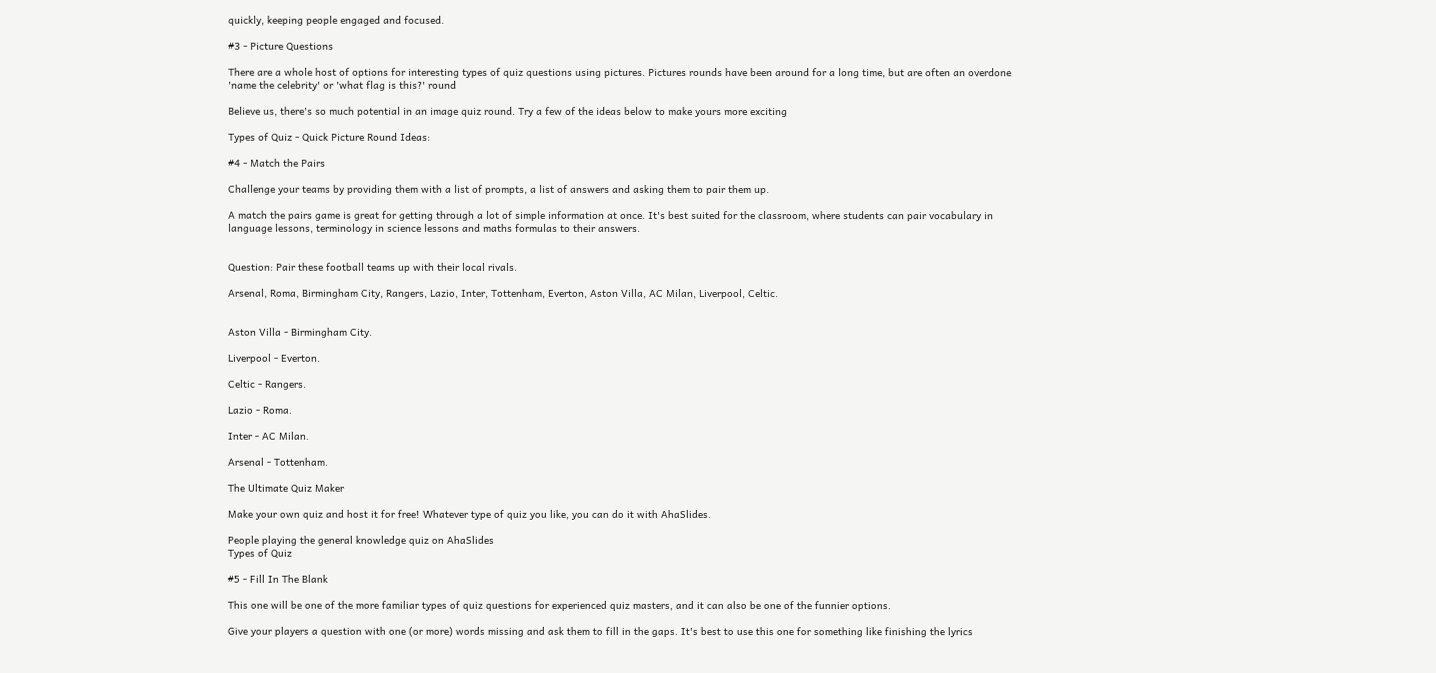quickly, keeping people engaged and focused.

#3 - Picture Questions

There are a whole host of options for interesting types of quiz questions using pictures. Pictures rounds have been around for a long time, but are often an overdone 'name the celebrity' or 'what flag is this?' round

Believe us, there's so much potential in an image quiz round. Try a few of the ideas below to make yours more exciting

Types of Quiz - Quick Picture Round Ideas:

#4 - Match the Pairs

Challenge your teams by providing them with a list of prompts, a list of answers and asking them to pair them up.

A match the pairs game is great for getting through a lot of simple information at once. It's best suited for the classroom, where students can pair vocabulary in language lessons, terminology in science lessons and maths formulas to their answers.


Question: Pair these football teams up with their local rivals.

Arsenal, Roma, Birmingham City, Rangers, Lazio, Inter, Tottenham, Everton, Aston Villa, AC Milan, Liverpool, Celtic.


Aston Villa - Birmingham City.

Liverpool - Everton.

Celtic - Rangers.

Lazio - Roma.

Inter - AC Milan.

Arsenal - Tottenham.

The Ultimate Quiz Maker

Make your own quiz and host it for free! Whatever type of quiz you like, you can do it with AhaSlides.

People playing the general knowledge quiz on AhaSlides
Types of Quiz

#5 - Fill In The Blank

This one will be one of the more familiar types of quiz questions for experienced quiz masters, and it can also be one of the funnier options.

Give your players a question with one (or more) words missing and ask them to fill in the gaps. It's best to use this one for something like finishing the lyrics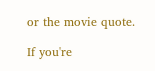or the movie quote.

If you're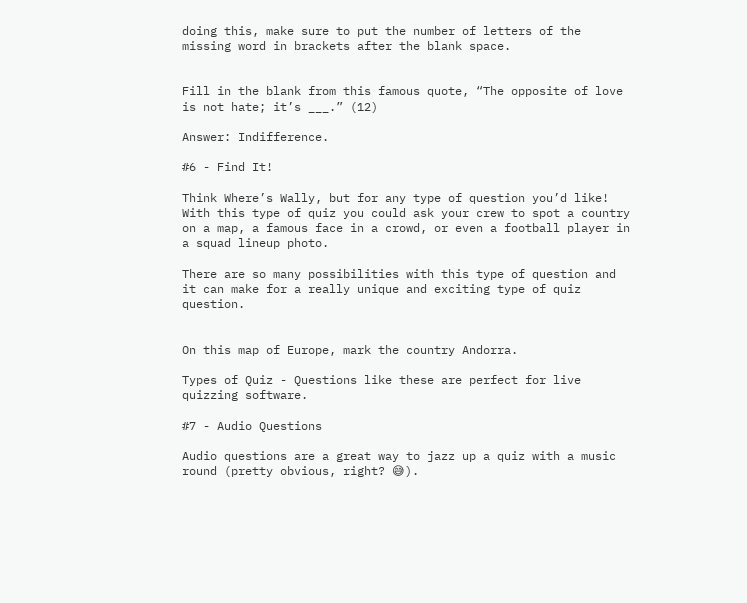doing this, make sure to put the number of letters of the missing word in brackets after the blank space.


Fill in the blank from this famous quote, “The opposite of love is not hate; it’s ___.” (12)

Answer: Indifference.

#6 - Find It!

Think Where’s Wally, but for any type of question you’d like! With this type of quiz you could ask your crew to spot a country on a map, a famous face in a crowd, or even a football player in a squad lineup photo.

There are so many possibilities with this type of question and it can make for a really unique and exciting type of quiz question.


On this map of Europe, mark the country Andorra.

Types of Quiz - Questions like these are perfect for live quizzing software.

#7 - Audio Questions

Audio questions are a great way to jazz up a quiz with a music round (pretty obvious, right? 😅).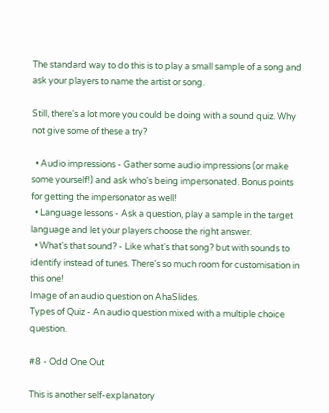The standard way to do this is to play a small sample of a song and ask your players to name the artist or song.

Still, there's a lot more you could be doing with a sound quiz. Why not give some of these a try?

  • Audio impressions - Gather some audio impressions (or make some yourself!) and ask who's being impersonated. Bonus points for getting the impersonator as well!
  • Language lessons - Ask a question, play a sample in the target language and let your players choose the right answer.
  • What's that sound? - Like what's that song? but with sounds to identify instead of tunes. There's so much room for customisation in this one!
Image of an audio question on AhaSlides.
Types of Quiz - An audio question mixed with a multiple choice question.

#8 - Odd One Out

This is another self-explanatory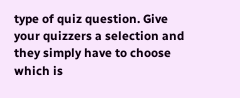type of quiz question. Give your quizzers a selection and they simply have to choose which is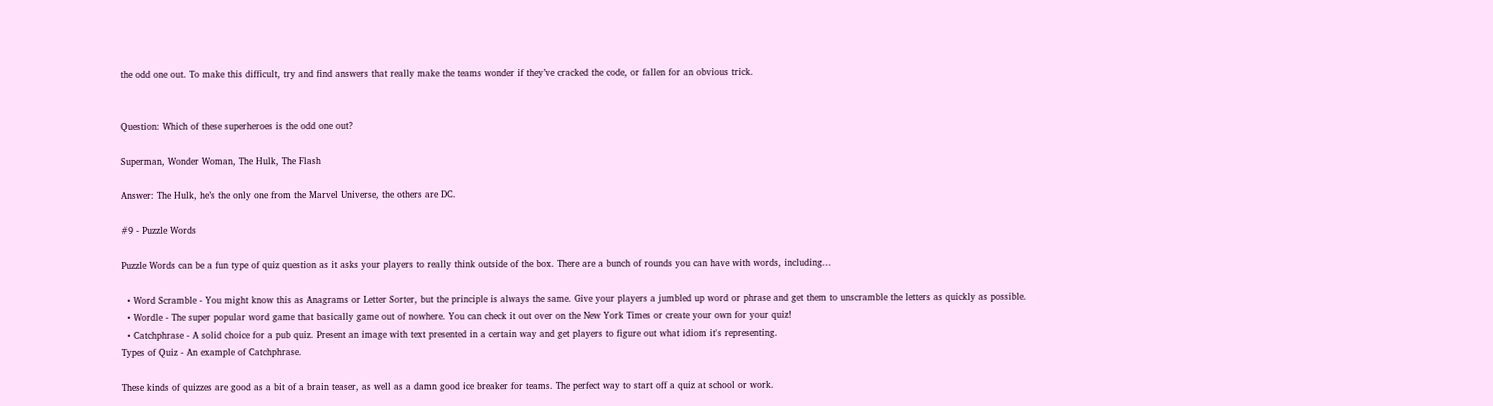the odd one out. To make this difficult, try and find answers that really make the teams wonder if they’ve cracked the code, or fallen for an obvious trick.


Question: Which of these superheroes is the odd one out?

Superman, Wonder Woman, The Hulk, The Flash

Answer: The Hulk, he’s the only one from the Marvel Universe, the others are DC.

#9 - Puzzle Words

Puzzle Words can be a fun type of quiz question as it asks your players to really think outside of the box. There are a bunch of rounds you can have with words, including...

  • Word Scramble - You might know this as Anagrams or Letter Sorter, but the principle is always the same. Give your players a jumbled up word or phrase and get them to unscramble the letters as quickly as possible.
  • Wordle - The super popular word game that basically game out of nowhere. You can check it out over on the New York Times or create your own for your quiz!
  • Catchphrase - A solid choice for a pub quiz. Present an image with text presented in a certain way and get players to figure out what idiom it's representing.
Types of Quiz - An example of Catchphrase.

These kinds of quizzes are good as a bit of a brain teaser, as well as a damn good ice breaker for teams. The perfect way to start off a quiz at school or work.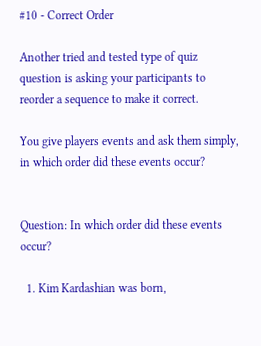#10 - Correct Order

Another tried and tested type of quiz question is asking your participants to reorder a sequence to make it correct.

You give players events and ask them simply, in which order did these events occur?


Question: In which order did these events occur?

  1. Kim Kardashian was born,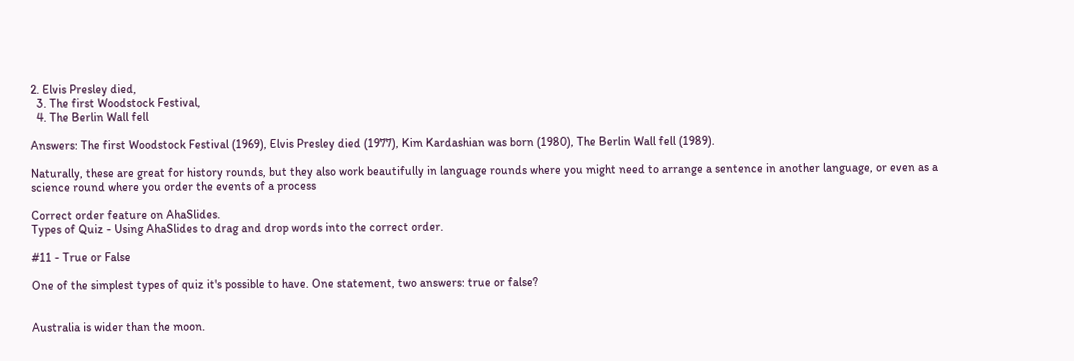2. Elvis Presley died,
  3. The first Woodstock Festival,
  4. The Berlin Wall fell

Answers: The first Woodstock Festival (1969), Elvis Presley died (1977), Kim Kardashian was born (1980), The Berlin Wall fell (1989).

Naturally, these are great for history rounds, but they also work beautifully in language rounds where you might need to arrange a sentence in another language, or even as a science round where you order the events of a process

Correct order feature on AhaSlides.
Types of Quiz - Using AhaSlides to drag and drop words into the correct order.

#11 - True or False

One of the simplest types of quiz it's possible to have. One statement, two answers: true or false?


Australia is wider than the moon.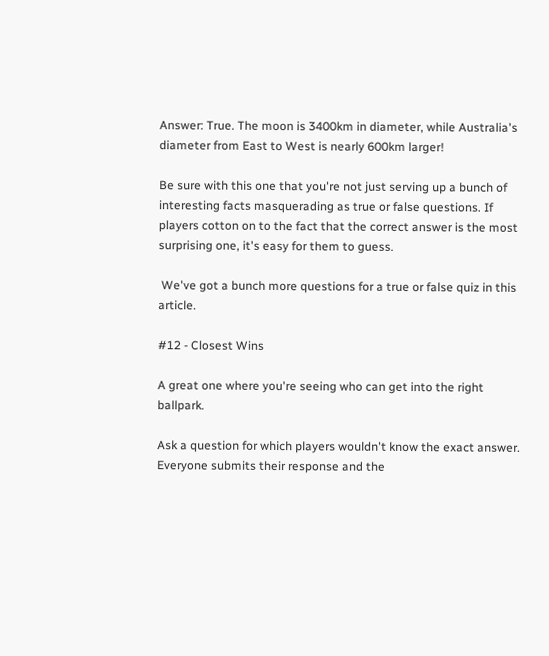Answer: True. The moon is 3400km in diameter, while Australia's diameter from East to West is nearly 600km larger!

Be sure with this one that you're not just serving up a bunch of interesting facts masquerading as true or false questions. If players cotton on to the fact that the correct answer is the most surprising one, it's easy for them to guess.

 We've got a bunch more questions for a true or false quiz in this article.

#12 - Closest Wins

A great one where you're seeing who can get into the right ballpark.

Ask a question for which players wouldn't know the exact answer. Everyone submits their response and the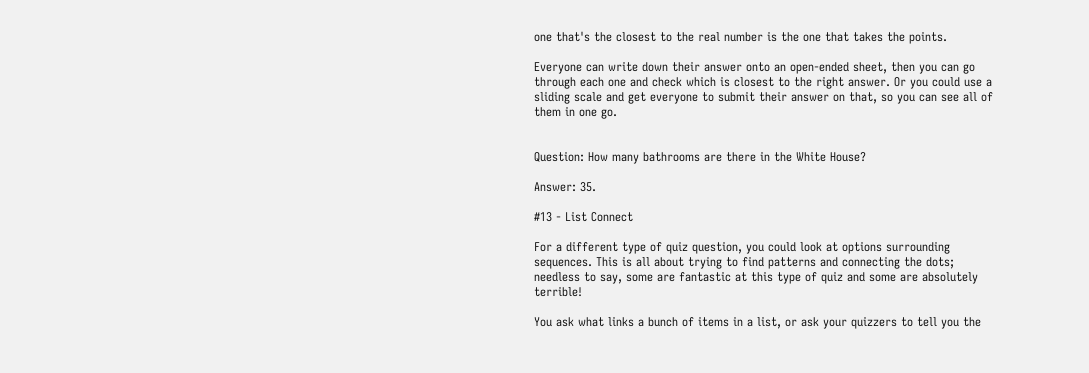one that's the closest to the real number is the one that takes the points.

Everyone can write down their answer onto an open-ended sheet, then you can go through each one and check which is closest to the right answer. Or you could use a sliding scale and get everyone to submit their answer on that, so you can see all of them in one go.


Question: How many bathrooms are there in the White House?

Answer: 35.

#13 - List Connect

For a different type of quiz question, you could look at options surrounding sequences. This is all about trying to find patterns and connecting the dots; needless to say, some are fantastic at this type of quiz and some are absolutely terrible!

You ask what links a bunch of items in a list, or ask your quizzers to tell you the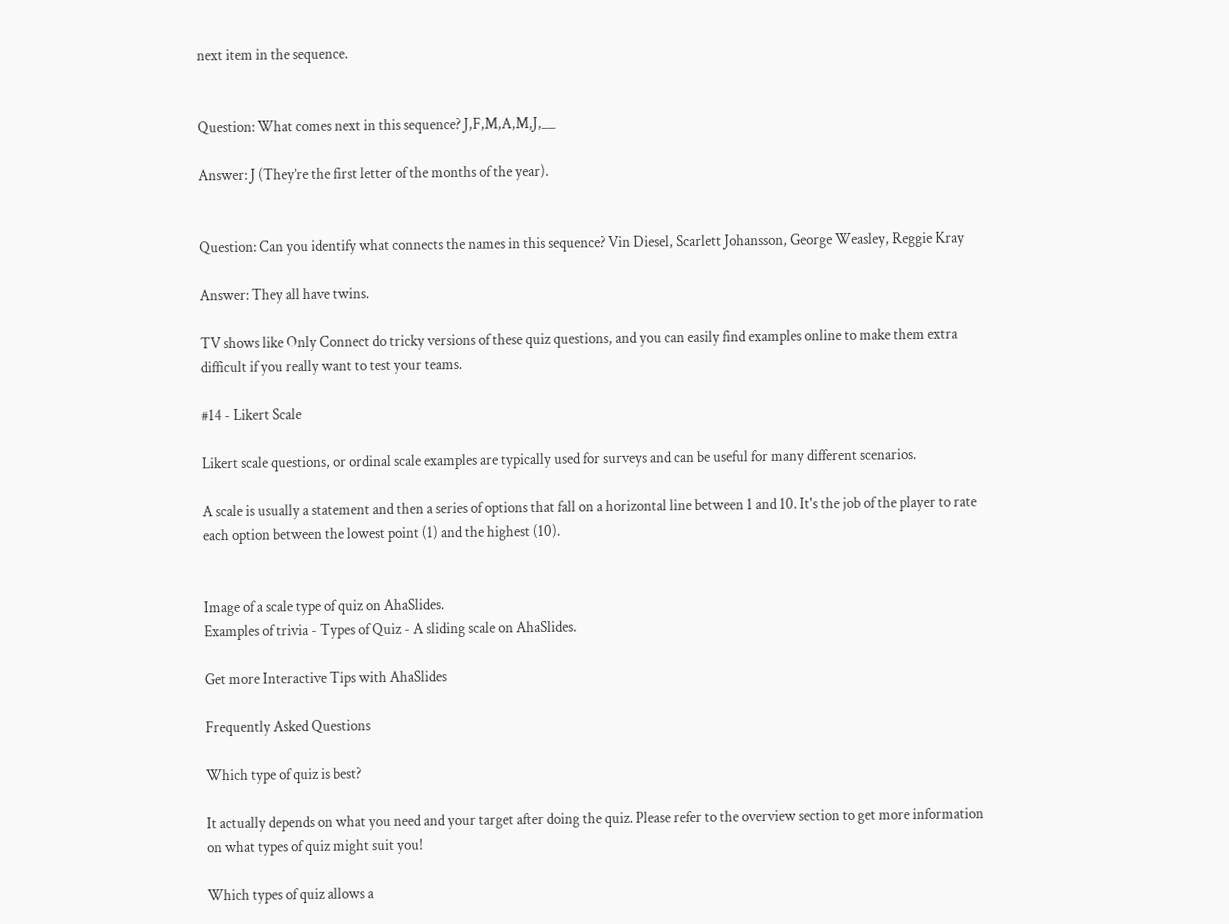next item in the sequence.


Question: What comes next in this sequence? J,F,M,A,M,J,__

Answer: J (They’re the first letter of the months of the year).


Question: Can you identify what connects the names in this sequence? Vin Diesel, Scarlett Johansson, George Weasley, Reggie Kray

Answer: They all have twins.

TV shows like Only Connect do tricky versions of these quiz questions, and you can easily find examples online to make them extra difficult if you really want to test your teams.

#14 - Likert Scale

Likert scale questions, or ordinal scale examples are typically used for surveys and can be useful for many different scenarios.

A scale is usually a statement and then a series of options that fall on a horizontal line between 1 and 10. It's the job of the player to rate each option between the lowest point (1) and the highest (10).


Image of a scale type of quiz on AhaSlides.
Examples of trivia - Types of Quiz - A sliding scale on AhaSlides.

Get more Interactive Tips with AhaSlides

Frequently Asked Questions

Which type of quiz is best?

It actually depends on what you need and your target after doing the quiz. Please refer to the overview section to get more information on what types of quiz might suit you!

Which types of quiz allows a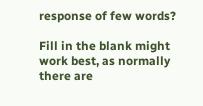response of few words?

Fill in the blank might work best, as normally there are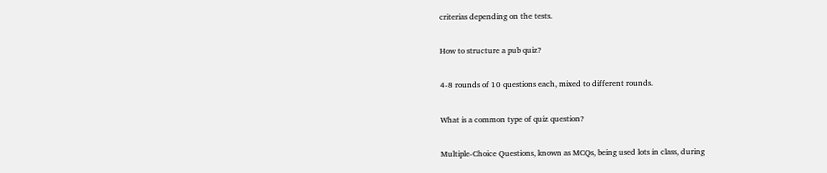criterias depending on the tests.

How to structure a pub quiz?

4-8 rounds of 10 questions each, mixed to different rounds.

What is a common type of quiz question?

Multiple-Choice Questions, known as MCQs, being used lots in class, during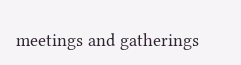meetings and gatherings